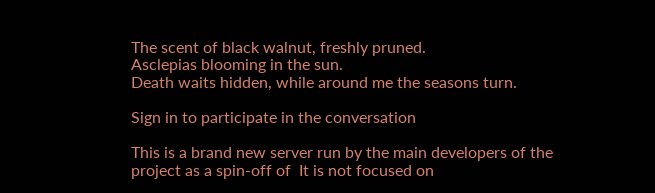The scent of black walnut, freshly pruned.
Asclepias blooming in the sun.
Death waits hidden, while around me the seasons turn.

Sign in to participate in the conversation

This is a brand new server run by the main developers of the project as a spin-off of  It is not focused on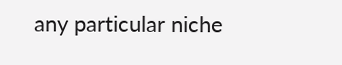any particular niche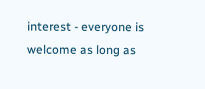interest - everyone is welcome as long as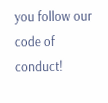you follow our code of conduct!